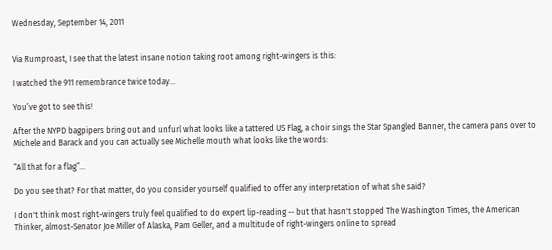Wednesday, September 14, 2011


Via Rumproast, I see that the latest insane notion taking root among right-wingers is this:

I watched the 911 remembrance twice today...

You’ve got to see this!

After the NYPD bagpipers bring out and unfurl what looks like a tattered US Flag, a choir sings the Star Spangled Banner, the camera pans over to Michele and Barack and you can actually see Michelle mouth what looks like the words:

“All that for a flag”…

Do you see that? For that matter, do you consider yourself qualified to offer any interpretation of what she said?

I don't think most right-wingers truly feel qualified to do expert lip-reading -- but that hasn't stopped The Washington Times, the American Thinker, almost-Senator Joe Miller of Alaska, Pam Geller, and a multitude of right-wingers online to spread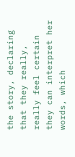the story, declaring that they really, really feel certain they can interpret her words, which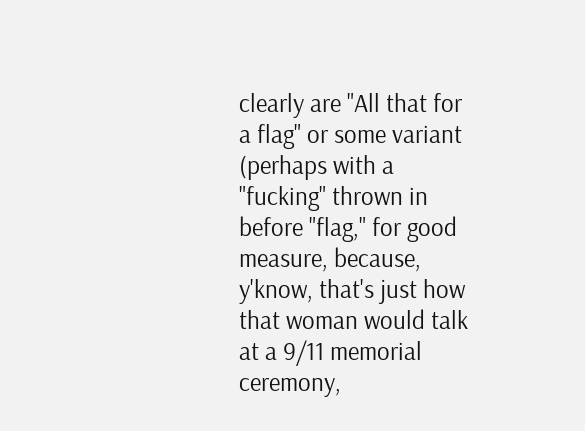clearly are "All that for a flag" or some variant (perhaps with a "fucking" thrown in before "flag," for good measure, because, y'know, that's just how that woman would talk at a 9/11 memorial ceremony,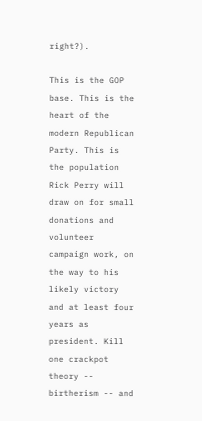right?).

This is the GOP base. This is the heart of the modern Republican Party. This is the population Rick Perry will draw on for small donations and volunteer campaign work, on the way to his likely victory and at least four years as president. Kill one crackpot theory -- birtherism -- and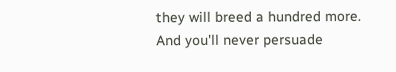they will breed a hundred more. And you'll never persuade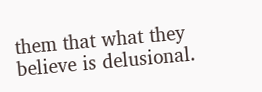them that what they believe is delusional.